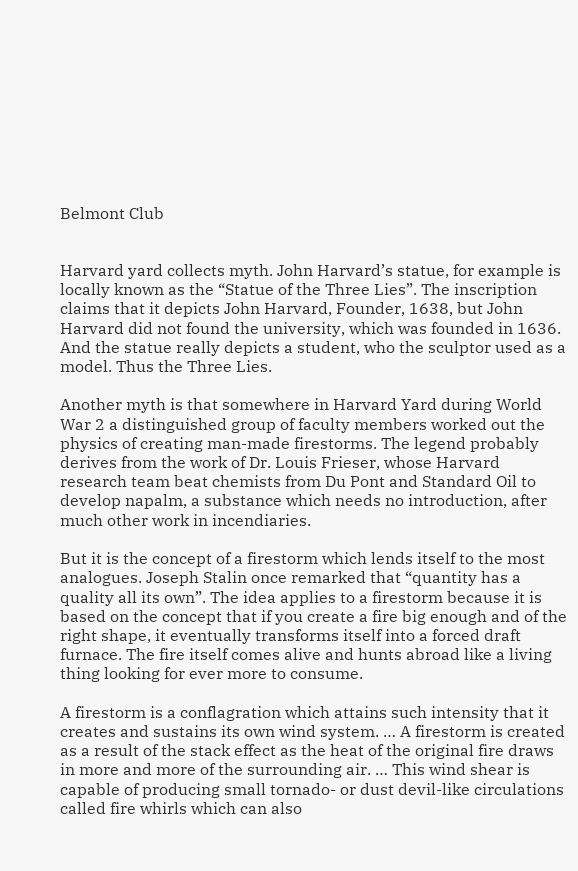Belmont Club


Harvard yard collects myth. John Harvard’s statue, for example is locally known as the “Statue of the Three Lies”. The inscription claims that it depicts John Harvard, Founder, 1638, but John Harvard did not found the university, which was founded in 1636. And the statue really depicts a student, who the sculptor used as a model. Thus the Three Lies.

Another myth is that somewhere in Harvard Yard during World War 2 a distinguished group of faculty members worked out the physics of creating man-made firestorms. The legend probably derives from the work of Dr. Louis Frieser, whose Harvard research team beat chemists from Du Pont and Standard Oil to develop napalm, a substance which needs no introduction, after much other work in incendiaries.

But it is the concept of a firestorm which lends itself to the most analogues. Joseph Stalin once remarked that “quantity has a quality all its own”. The idea applies to a firestorm because it is based on the concept that if you create a fire big enough and of the right shape, it eventually transforms itself into a forced draft furnace. The fire itself comes alive and hunts abroad like a living thing looking for ever more to consume.

A firestorm is a conflagration which attains such intensity that it creates and sustains its own wind system. … A firestorm is created as a result of the stack effect as the heat of the original fire draws in more and more of the surrounding air. … This wind shear is capable of producing small tornado- or dust devil-like circulations called fire whirls which can also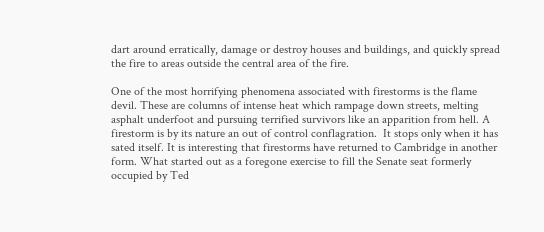dart around erratically, damage or destroy houses and buildings, and quickly spread the fire to areas outside the central area of the fire.

One of the most horrifying phenomena associated with firestorms is the flame devil. These are columns of intense heat which rampage down streets, melting asphalt underfoot and pursuing terrified survivors like an apparition from hell. A firestorm is by its nature an out of control conflagration.  It stops only when it has sated itself. It is interesting that firestorms have returned to Cambridge in another form. What started out as a foregone exercise to fill the Senate seat formerly occupied by Ted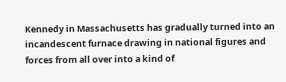Kennedy in Massachusetts has gradually turned into an incandescent furnace drawing in national figures and forces from all over into a kind of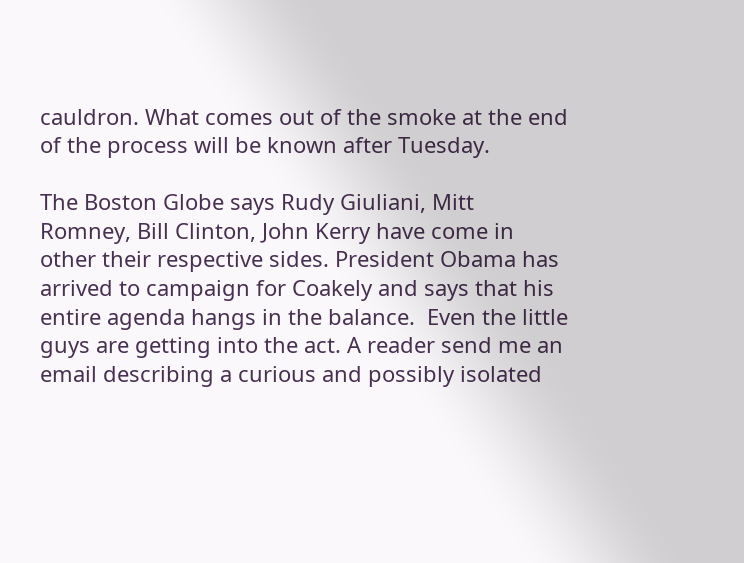cauldron. What comes out of the smoke at the end of the process will be known after Tuesday.

The Boston Globe says Rudy Giuliani, Mitt Romney, Bill Clinton, John Kerry have come in other their respective sides. President Obama has arrived to campaign for Coakely and says that his entire agenda hangs in the balance.  Even the little guys are getting into the act. A reader send me an email describing a curious and possibly isolated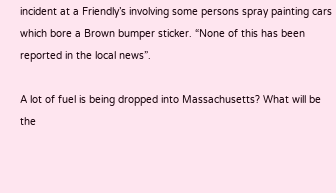incident at a Friendly’s involving some persons spray painting cars which bore a Brown bumper sticker. “None of this has been reported in the local news”.

A lot of fuel is being dropped into Massachusetts? What will be the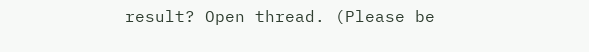result? Open thread. (Please be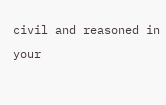civil and reasoned in your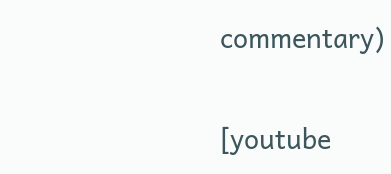commentary)

[youtube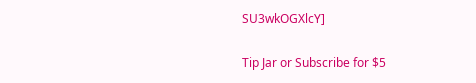SU3wkOGXlcY]

Tip Jar or Subscribe for $5